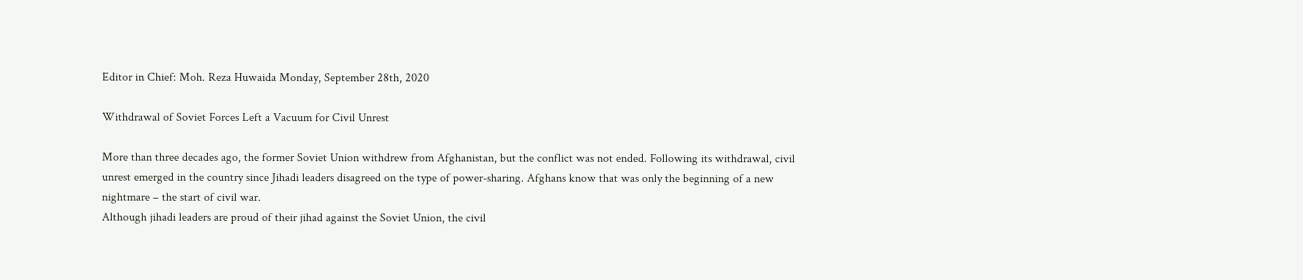Editor in Chief: Moh. Reza Huwaida Monday, September 28th, 2020

Withdrawal of Soviet Forces Left a Vacuum for Civil Unrest

More than three decades ago, the former Soviet Union withdrew from Afghanistan, but the conflict was not ended. Following its withdrawal, civil unrest emerged in the country since Jihadi leaders disagreed on the type of power-sharing. Afghans know that was only the beginning of a new nightmare – the start of civil war.
Although jihadi leaders are proud of their jihad against the Soviet Union, the civil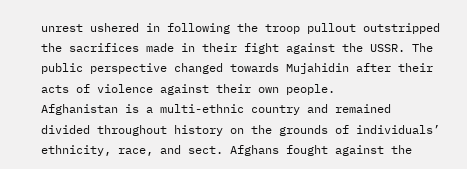unrest ushered in following the troop pullout outstripped the sacrifices made in their fight against the USSR. The public perspective changed towards Mujahidin after their acts of violence against their own people.
Afghanistan is a multi-ethnic country and remained divided throughout history on the grounds of individuals’ ethnicity, race, and sect. Afghans fought against the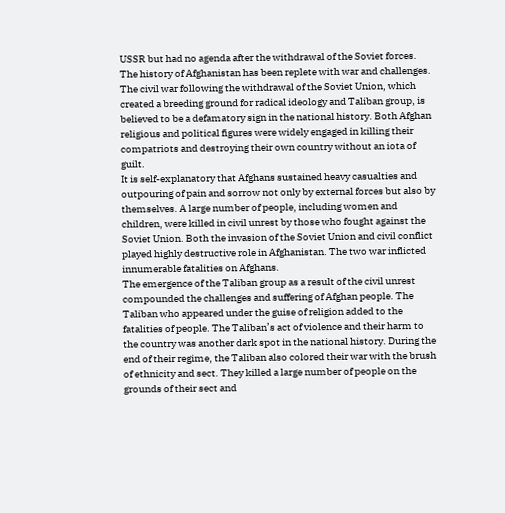USSR but had no agenda after the withdrawal of the Soviet forces.
The history of Afghanistan has been replete with war and challenges. The civil war following the withdrawal of the Soviet Union, which created a breeding ground for radical ideology and Taliban group, is believed to be a defamatory sign in the national history. Both Afghan religious and political figures were widely engaged in killing their compatriots and destroying their own country without an iota of guilt.
It is self-explanatory that Afghans sustained heavy casualties and outpouring of pain and sorrow not only by external forces but also by themselves. A large number of people, including women and children, were killed in civil unrest by those who fought against the Soviet Union. Both the invasion of the Soviet Union and civil conflict played highly destructive role in Afghanistan. The two war inflicted innumerable fatalities on Afghans.
The emergence of the Taliban group as a result of the civil unrest compounded the challenges and suffering of Afghan people. The Taliban who appeared under the guise of religion added to the fatalities of people. The Taliban’s act of violence and their harm to the country was another dark spot in the national history. During the end of their regime, the Taliban also colored their war with the brush of ethnicity and sect. They killed a large number of people on the grounds of their sect and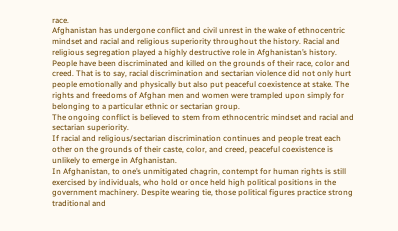race.
Afghanistan has undergone conflict and civil unrest in the wake of ethnocentric mindset and racial and religious superiority throughout the history. Racial and religious segregation played a highly destructive role in Afghanistan’s history. People have been discriminated and killed on the grounds of their race, color and creed. That is to say, racial discrimination and sectarian violence did not only hurt people emotionally and physically but also put peaceful coexistence at stake. The rights and freedoms of Afghan men and women were trampled upon simply for belonging to a particular ethnic or sectarian group.
The ongoing conflict is believed to stem from ethnocentric mindset and racial and sectarian superiority.
If racial and religious/sectarian discrimination continues and people treat each other on the grounds of their caste, color, and creed, peaceful coexistence is unlikely to emerge in Afghanistan.
In Afghanistan, to one’s unmitigated chagrin, contempt for human rights is still exercised by individuals, who hold or once held high political positions in the government machinery. Despite wearing tie, those political figures practice strong traditional and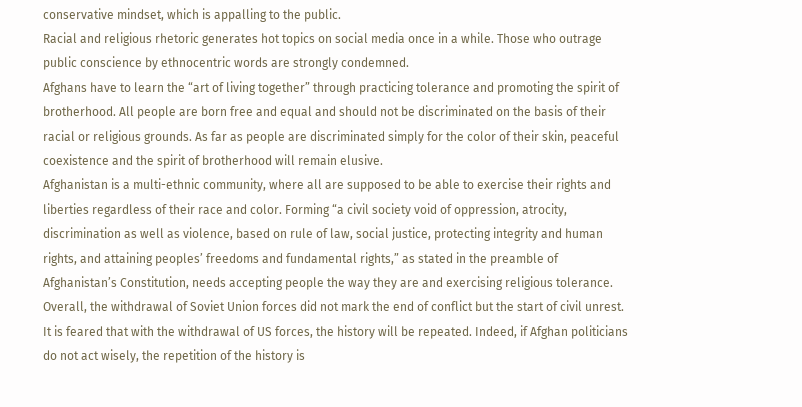conservative mindset, which is appalling to the public.
Racial and religious rhetoric generates hot topics on social media once in a while. Those who outrage public conscience by ethnocentric words are strongly condemned.
Afghans have to learn the “art of living together” through practicing tolerance and promoting the spirit of brotherhood. All people are born free and equal and should not be discriminated on the basis of their racial or religious grounds. As far as people are discriminated simply for the color of their skin, peaceful coexistence and the spirit of brotherhood will remain elusive.
Afghanistan is a multi-ethnic community, where all are supposed to be able to exercise their rights and liberties regardless of their race and color. Forming “a civil society void of oppression, atrocity, discrimination as well as violence, based on rule of law, social justice, protecting integrity and human rights, and attaining peoples’ freedoms and fundamental rights,” as stated in the preamble of Afghanistan’s Constitution, needs accepting people the way they are and exercising religious tolerance.
Overall, the withdrawal of Soviet Union forces did not mark the end of conflict but the start of civil unrest. It is feared that with the withdrawal of US forces, the history will be repeated. Indeed, if Afghan politicians do not act wisely, the repetition of the history is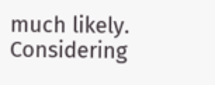much likely. Considering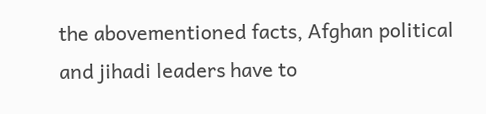the abovementioned facts, Afghan political and jihadi leaders have to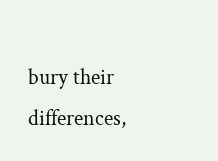bury their differences,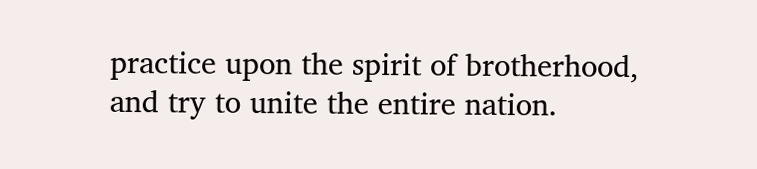practice upon the spirit of brotherhood, and try to unite the entire nation.